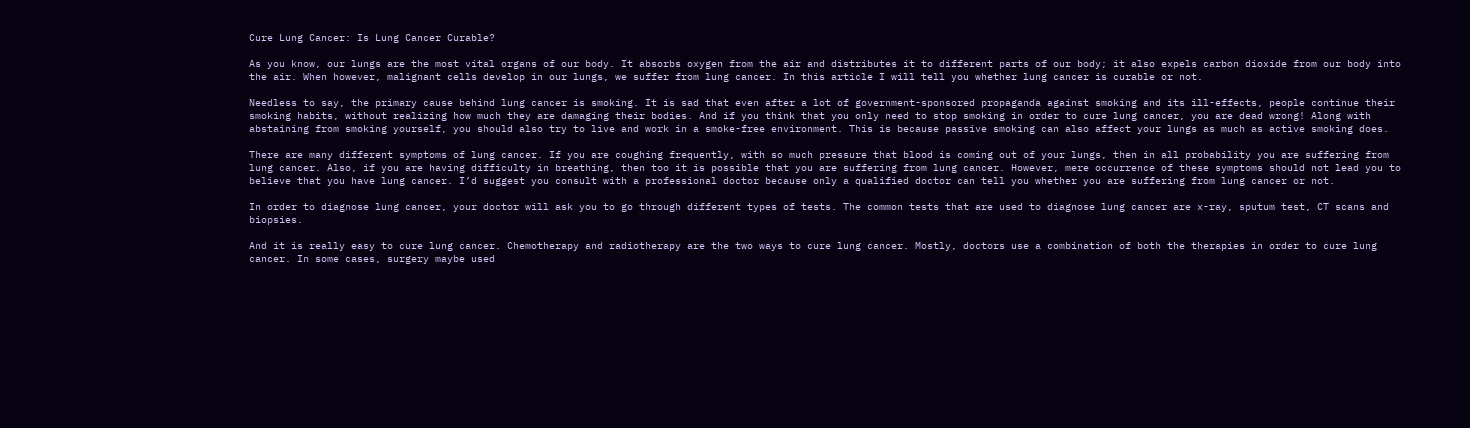Cure Lung Cancer: Is Lung Cancer Curable?

As you know, our lungs are the most vital organs of our body. It absorbs oxygen from the air and distributes it to different parts of our body; it also expels carbon dioxide from our body into the air. When however, malignant cells develop in our lungs, we suffer from lung cancer. In this article I will tell you whether lung cancer is curable or not.

Needless to say, the primary cause behind lung cancer is smoking. It is sad that even after a lot of government-sponsored propaganda against smoking and its ill-effects, people continue their smoking habits, without realizing how much they are damaging their bodies. And if you think that you only need to stop smoking in order to cure lung cancer, you are dead wrong! Along with abstaining from smoking yourself, you should also try to live and work in a smoke-free environment. This is because passive smoking can also affect your lungs as much as active smoking does.

There are many different symptoms of lung cancer. If you are coughing frequently, with so much pressure that blood is coming out of your lungs, then in all probability you are suffering from lung cancer. Also, if you are having difficulty in breathing, then too it is possible that you are suffering from lung cancer. However, mere occurrence of these symptoms should not lead you to believe that you have lung cancer. I’d suggest you consult with a professional doctor because only a qualified doctor can tell you whether you are suffering from lung cancer or not.

In order to diagnose lung cancer, your doctor will ask you to go through different types of tests. The common tests that are used to diagnose lung cancer are x-ray, sputum test, CT scans and biopsies.

And it is really easy to cure lung cancer. Chemotherapy and radiotherapy are the two ways to cure lung cancer. Mostly, doctors use a combination of both the therapies in order to cure lung cancer. In some cases, surgery maybe used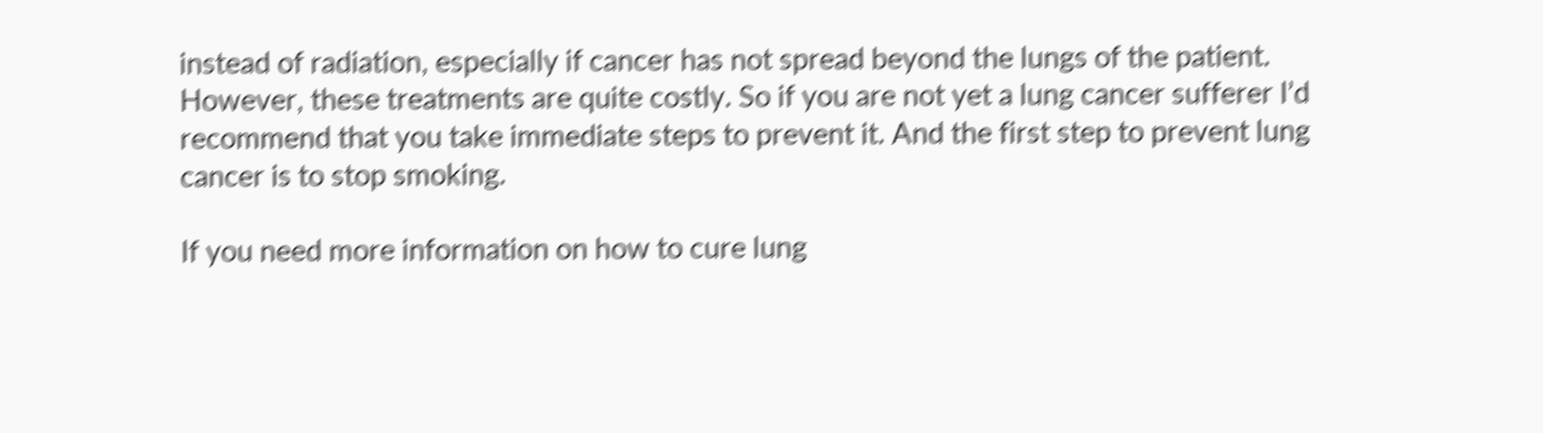instead of radiation, especially if cancer has not spread beyond the lungs of the patient. However, these treatments are quite costly. So if you are not yet a lung cancer sufferer I’d recommend that you take immediate steps to prevent it. And the first step to prevent lung cancer is to stop smoking.

If you need more information on how to cure lung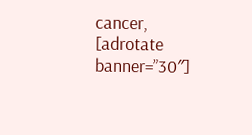cancer, [adrotate banner=”30″]